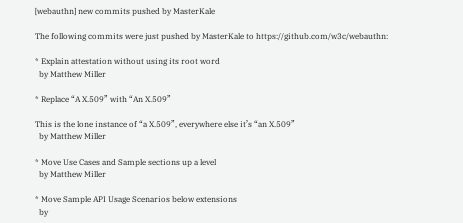[webauthn] new commits pushed by MasterKale

The following commits were just pushed by MasterKale to https://github.com/w3c/webauthn:

* Explain attestation without using its root word
  by Matthew Miller

* Replace “A X.509” with “An X.509”

This is the lone instance of “a X.509”, everywhere else it’s “an X.509”
  by Matthew Miller

* Move Use Cases and Sample sections up a level
  by Matthew Miller

* Move Sample API Usage Scenarios below extensions
  by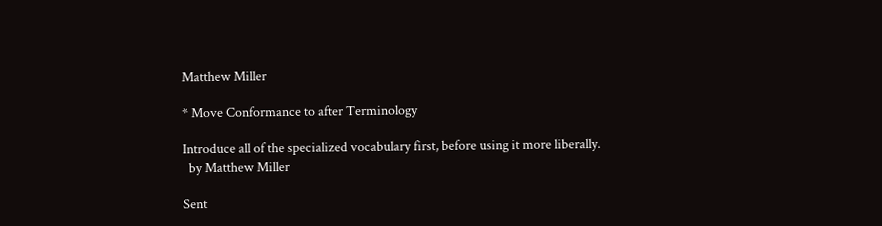Matthew Miller

* Move Conformance to after Terminology

Introduce all of the specialized vocabulary first, before using it more liberally.
  by Matthew Miller

Sent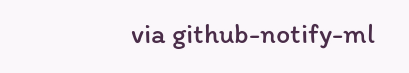via github-notify-ml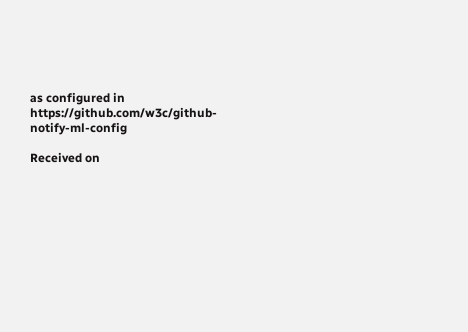as configured in https://github.com/w3c/github-notify-ml-config

Received on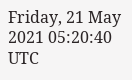Friday, 21 May 2021 05:20:40 UTC